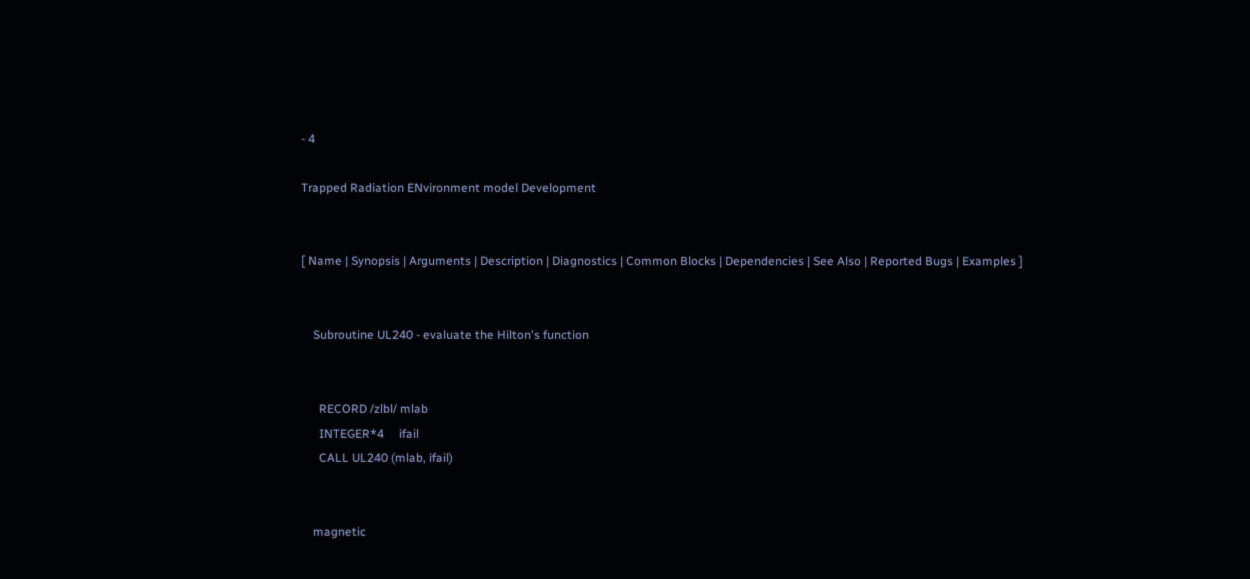- 4

Trapped Radiation ENvironment model Development


[ Name | Synopsis | Arguments | Description | Diagnostics | Common Blocks | Dependencies | See Also | Reported Bugs | Examples ]


    Subroutine UL240 - evaluate the Hilton's function


      RECORD /zlbl/ mlab
      INTEGER*4     ifail
      CALL UL240 (mlab, ifail)


    magnetic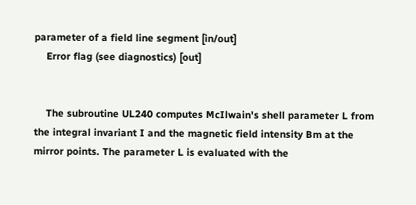parameter of a field line segment [in/out]
    Error flag (see diagnostics) [out]


    The subroutine UL240 computes McIlwain's shell parameter L from the integral invariant I and the magnetic field intensity Bm at the mirror points. The parameter L is evaluated with the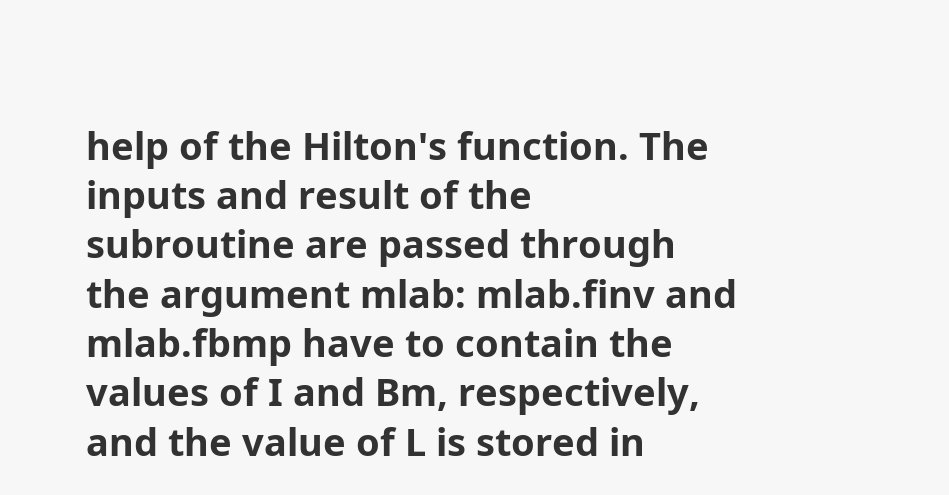help of the Hilton's function. The inputs and result of the subroutine are passed through the argument mlab: mlab.finv and mlab.fbmp have to contain the values of I and Bm, respectively, and the value of L is stored in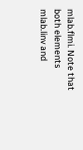mlab.flmi. Note that both elements mlab.linv and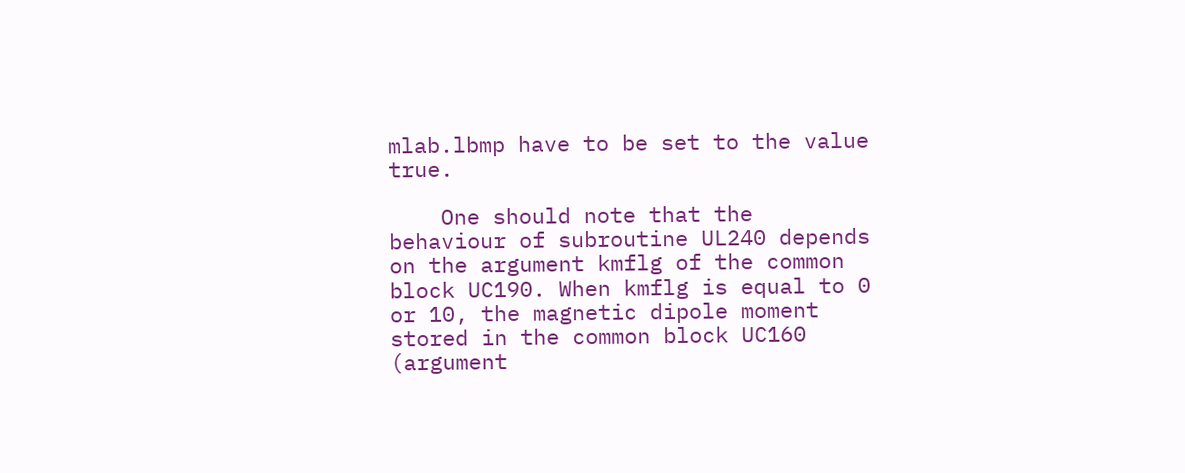mlab.lbmp have to be set to the value true.

    One should note that the behaviour of subroutine UL240 depends on the argument kmflg of the common block UC190. When kmflg is equal to 0 or 10, the magnetic dipole moment stored in the common block UC160 (argument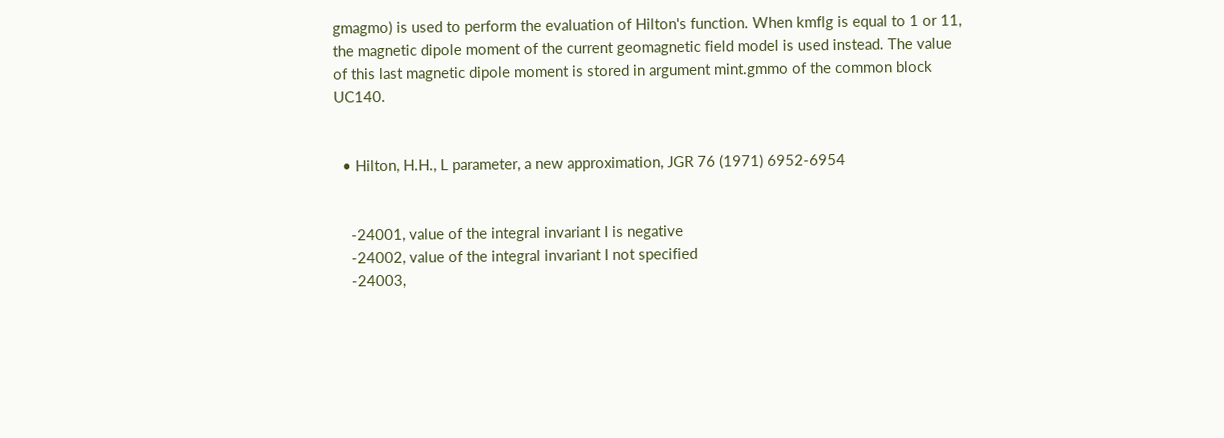gmagmo) is used to perform the evaluation of Hilton's function. When kmflg is equal to 1 or 11, the magnetic dipole moment of the current geomagnetic field model is used instead. The value of this last magnetic dipole moment is stored in argument mint.gmmo of the common block UC140.


  • Hilton, H.H., L parameter, a new approximation, JGR 76 (1971) 6952-6954


    -24001, value of the integral invariant I is negative
    -24002, value of the integral invariant I not specified
    -24003,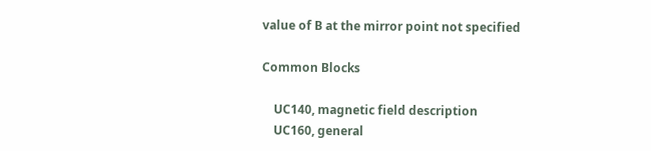value of B at the mirror point not specified

Common Blocks

    UC140, magnetic field description
    UC160, general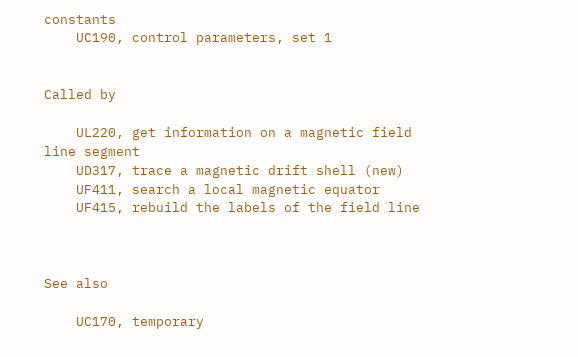constants
    UC190, control parameters, set 1


Called by

    UL220, get information on a magnetic field line segment
    UD317, trace a magnetic drift shell (new)
    UF411, search a local magnetic equator
    UF415, rebuild the labels of the field line



See also

    UC170, temporary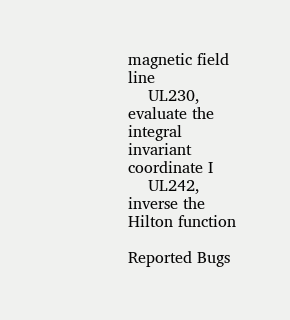magnetic field line
    UL230, evaluate the integral invariant coordinate I
    UL242, inverse the Hilton function

Reported Bugs